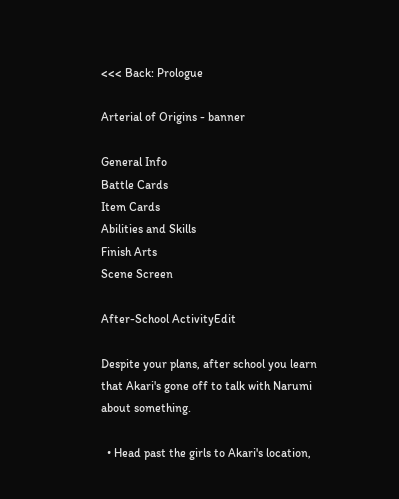<<< Back: Prologue

Arterial of Origins - banner

General Info
Battle Cards
Item Cards
Abilities and Skills
Finish Arts
Scene Screen

After-School ActivityEdit

Despite your plans, after school you learn that Akari's gone off to talk with Narumi about something.

  • Head past the girls to Akari's location,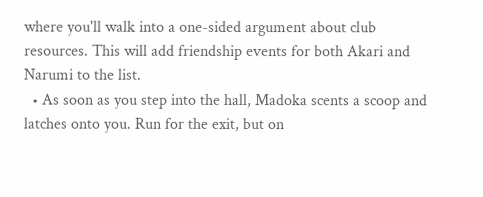where you'll walk into a one-sided argument about club resources. This will add friendship events for both Akari and Narumi to the list.
  • As soon as you step into the hall, Madoka scents a scoop and latches onto you. Run for the exit, but on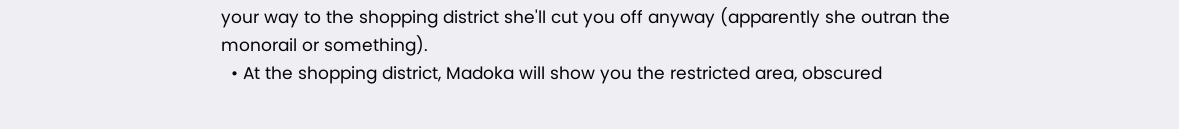your way to the shopping district she'll cut you off anyway (apparently she outran the monorail or something).
  • At the shopping district, Madoka will show you the restricted area, obscured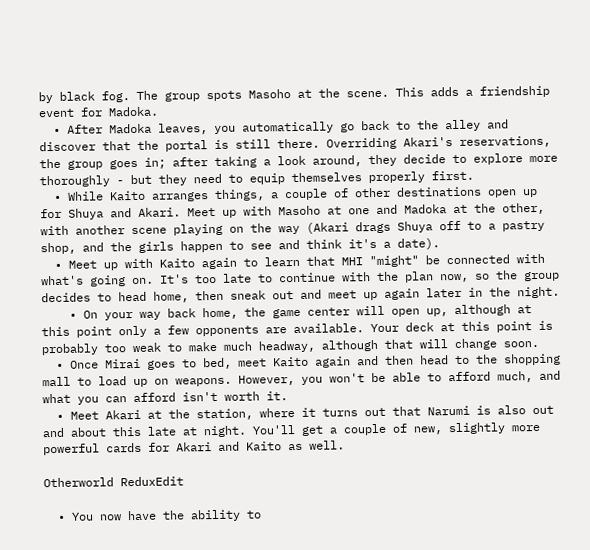by black fog. The group spots Masoho at the scene. This adds a friendship event for Madoka.
  • After Madoka leaves, you automatically go back to the alley and discover that the portal is still there. Overriding Akari's reservations, the group goes in; after taking a look around, they decide to explore more thoroughly - but they need to equip themselves properly first.
  • While Kaito arranges things, a couple of other destinations open up for Shuya and Akari. Meet up with Masoho at one and Madoka at the other, with another scene playing on the way (Akari drags Shuya off to a pastry shop, and the girls happen to see and think it's a date).
  • Meet up with Kaito again to learn that MHI "might" be connected with what's going on. It's too late to continue with the plan now, so the group decides to head home, then sneak out and meet up again later in the night.
    • On your way back home, the game center will open up, although at this point only a few opponents are available. Your deck at this point is probably too weak to make much headway, although that will change soon.
  • Once Mirai goes to bed, meet Kaito again and then head to the shopping mall to load up on weapons. However, you won't be able to afford much, and what you can afford isn't worth it.
  • Meet Akari at the station, where it turns out that Narumi is also out and about this late at night. You'll get a couple of new, slightly more powerful cards for Akari and Kaito as well.

Otherworld ReduxEdit

  • You now have the ability to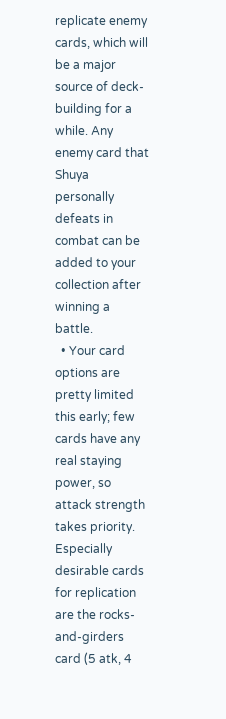replicate enemy cards, which will be a major source of deck-building for a while. Any enemy card that Shuya personally defeats in combat can be added to your collection after winning a battle.
  • Your card options are pretty limited this early; few cards have any real staying power, so attack strength takes priority. Especially desirable cards for replication are the rocks-and-girders card (5 atk, 4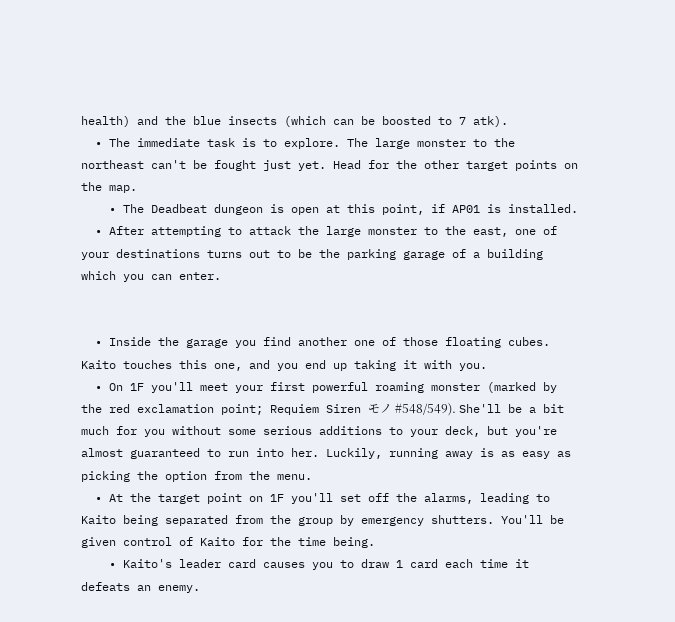health) and the blue insects (which can be boosted to 7 atk).
  • The immediate task is to explore. The large monster to the northeast can't be fought just yet. Head for the other target points on the map.
    • The Deadbeat dungeon is open at this point, if AP01 is installed.
  • After attempting to attack the large monster to the east, one of your destinations turns out to be the parking garage of a building which you can enter.


  • Inside the garage you find another one of those floating cubes. Kaito touches this one, and you end up taking it with you.
  • On 1F you'll meet your first powerful roaming monster (marked by the red exclamation point; Requiem Siren モノ #548/549). She'll be a bit much for you without some serious additions to your deck, but you're almost guaranteed to run into her. Luckily, running away is as easy as picking the option from the menu.
  • At the target point on 1F you'll set off the alarms, leading to Kaito being separated from the group by emergency shutters. You'll be given control of Kaito for the time being.
    • Kaito's leader card causes you to draw 1 card each time it defeats an enemy.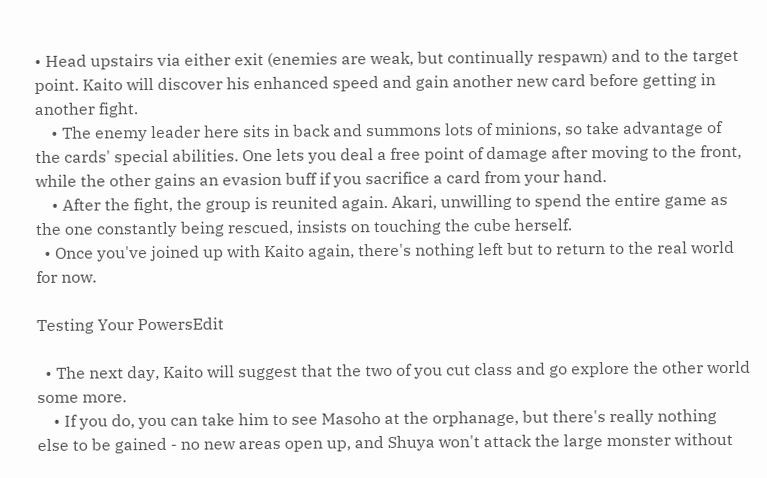• Head upstairs via either exit (enemies are weak, but continually respawn) and to the target point. Kaito will discover his enhanced speed and gain another new card before getting in another fight.
    • The enemy leader here sits in back and summons lots of minions, so take advantage of the cards' special abilities. One lets you deal a free point of damage after moving to the front, while the other gains an evasion buff if you sacrifice a card from your hand.
    • After the fight, the group is reunited again. Akari, unwilling to spend the entire game as the one constantly being rescued, insists on touching the cube herself.
  • Once you've joined up with Kaito again, there's nothing left but to return to the real world for now.

Testing Your PowersEdit

  • The next day, Kaito will suggest that the two of you cut class and go explore the other world some more.
    • If you do, you can take him to see Masoho at the orphanage, but there's really nothing else to be gained - no new areas open up, and Shuya won't attack the large monster without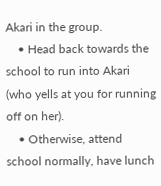Akari in the group.
    • Head back towards the school to run into Akari (who yells at you for running off on her).
    • Otherwise, attend school normally, have lunch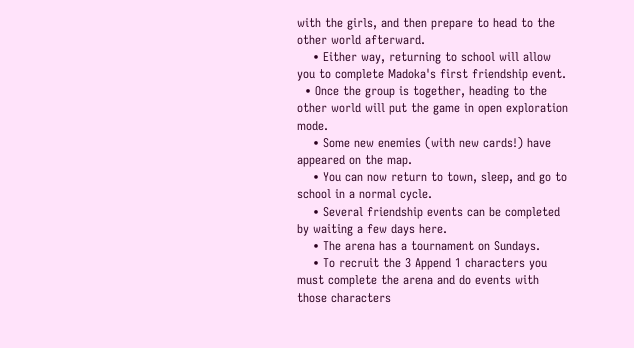with the girls, and then prepare to head to the other world afterward.
    • Either way, returning to school will allow you to complete Madoka's first friendship event.
  • Once the group is together, heading to the other world will put the game in open exploration mode.
    • Some new enemies (with new cards!) have appeared on the map.
    • You can now return to town, sleep, and go to school in a normal cycle.
    • Several friendship events can be completed by waiting a few days here.
    • The arena has a tournament on Sundays.
    • To recruit the 3 Append 1 characters you must complete the arena and do events with those characters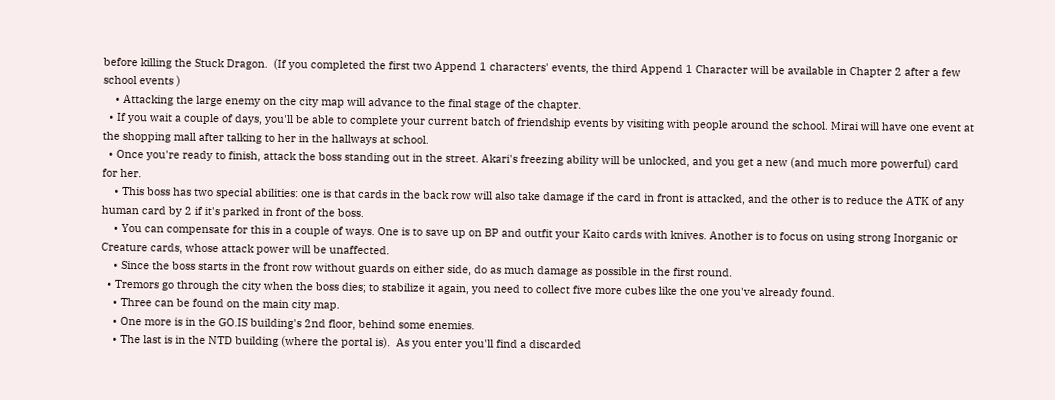before killing the Stuck Dragon.  (If you completed the first two Append 1 characters' events, the third Append 1 Character will be available in Chapter 2 after a few school events )
    • Attacking the large enemy on the city map will advance to the final stage of the chapter.
  • If you wait a couple of days, you'll be able to complete your current batch of friendship events by visiting with people around the school. Mirai will have one event at the shopping mall after talking to her in the hallways at school.
  • Once you're ready to finish, attack the boss standing out in the street. Akari's freezing ability will be unlocked, and you get a new (and much more powerful) card for her.
    • This boss has two special abilities: one is that cards in the back row will also take damage if the card in front is attacked, and the other is to reduce the ATK of any human card by 2 if it's parked in front of the boss.
    • You can compensate for this in a couple of ways. One is to save up on BP and outfit your Kaito cards with knives. Another is to focus on using strong Inorganic or Creature cards, whose attack power will be unaffected.
    • Since the boss starts in the front row without guards on either side, do as much damage as possible in the first round.
  • Tremors go through the city when the boss dies; to stabilize it again, you need to collect five more cubes like the one you've already found.
    • Three can be found on the main city map.
    • One more is in the GO.IS building's 2nd floor, behind some enemies.
    • The last is in the NTD building (where the portal is).  As you enter you'll find a discarded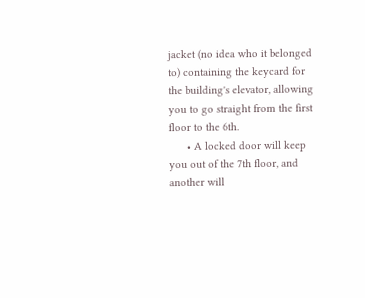jacket (no idea who it belonged to) containing the keycard for the building's elevator, allowing you to go straight from the first floor to the 6th.
      • A locked door will keep you out of the 7th floor, and another will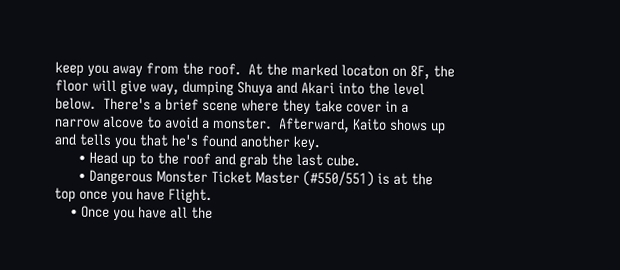keep you away from the roof.  At the marked locaton on 8F, the floor will give way, dumping Shuya and Akari into the level below.  There's a brief scene where they take cover in a narrow alcove to avoid a monster.  Afterward, Kaito shows up and tells you that he's found another key.
      • Head up to the roof and grab the last cube.
      • Dangerous Monster Ticket Master (#550/551) is at the top once you have Flight.
    • Once you have all the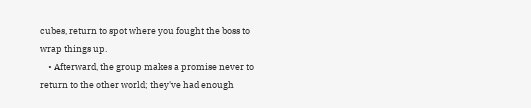cubes, return to spot where you fought the boss to wrap things up.
    • Afterward, the group makes a promise never to return to the other world; they've had enough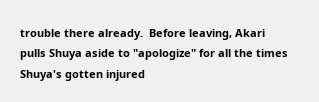trouble there already.  Before leaving, Akari pulls Shuya aside to "apologize" for all the times Shuya's gotten injured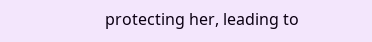protecting her, leading to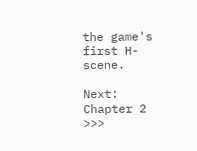the game's first H-scene.

Next: Chapter 2 >>>